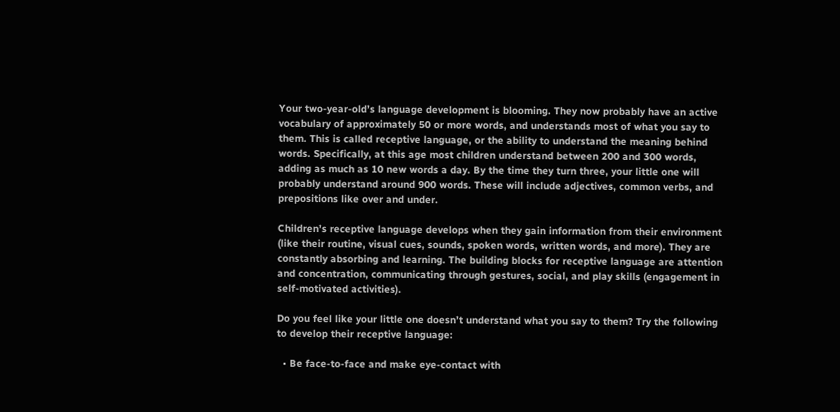Your two-year-old’s language development is blooming. They now probably have an active vocabulary of approximately 50 or more words, and understands most of what you say to them. This is called receptive language, or the ability to understand the meaning behind words. Specifically, at this age most children understand between 200 and 300 words, adding as much as 10 new words a day. By the time they turn three, your little one will probably understand around 900 words. These will include adjectives, common verbs, and prepositions like over and under.

Children’s receptive language develops when they gain information from their environment (like their routine, visual cues, sounds, spoken words, written words, and more). They are constantly absorbing and learning. The building blocks for receptive language are attention and concentration, communicating through gestures, social, and play skills (engagement in self-motivated activities).

Do you feel like your little one doesn’t understand what you say to them? Try the following to develop their receptive language:

  • Be face-to-face and make eye-contact with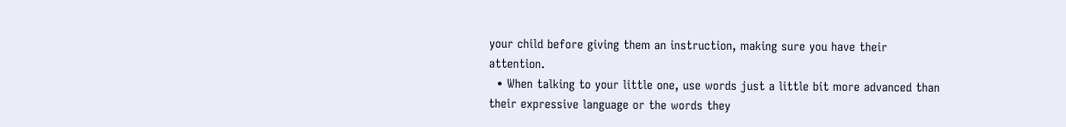your child before giving them an instruction, making sure you have their attention.
  • When talking to your little one, use words just a little bit more advanced than their expressive language or the words they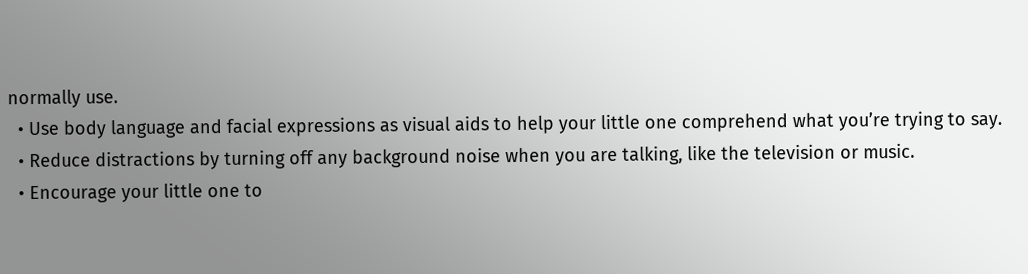normally use.
  • Use body language and facial expressions as visual aids to help your little one comprehend what you’re trying to say.
  • Reduce distractions by turning off any background noise when you are talking, like the television or music.
  • Encourage your little one to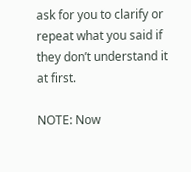ask for you to clarify or repeat what you said if they don’t understand it at first.

NOTE: Now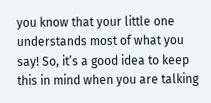you know that your little one understands most of what you say! So, it’s a good idea to keep this in mind when you are talking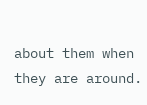about them when they are around.